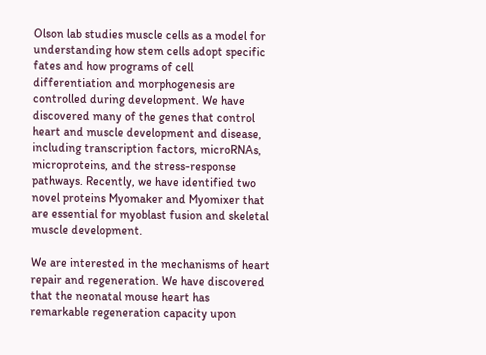Olson lab studies muscle cells as a model for understanding how stem cells adopt specific fates and how programs of cell differentiation and morphogenesis are controlled during development. We have discovered many of the genes that control heart and muscle development and disease, including transcription factors, microRNAs, microproteins, and the stress-response pathways. Recently, we have identified two novel proteins Myomaker and Myomixer that are essential for myoblast fusion and skeletal muscle development.

We are interested in the mechanisms of heart repair and regeneration. We have discovered that the neonatal mouse heart has remarkable regeneration capacity upon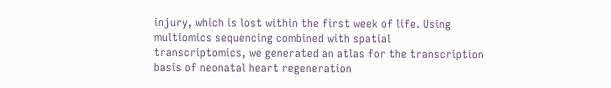injury, which is lost within the first week of life. Using multiomics sequencing combined with spatial transcriptomics, we generated an atlas for the transcription basis of neonatal heart regeneration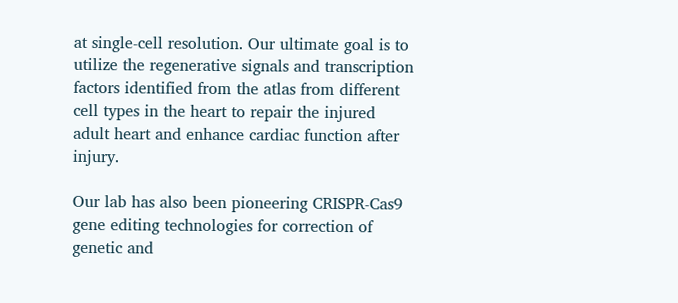at single-cell resolution. Our ultimate goal is to utilize the regenerative signals and transcription factors identified from the atlas from different cell types in the heart to repair the injured adult heart and enhance cardiac function after injury.

Our lab has also been pioneering CRISPR-Cas9 gene editing technologies for correction of genetic and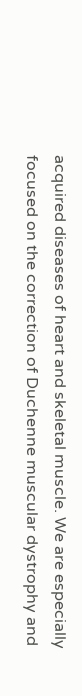acquired diseases of heart and skeletal muscle. We are especially focused on the correction of Duchenne muscular dystrophy and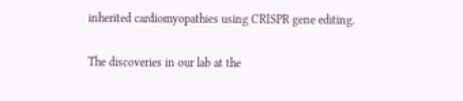inherited cardiomyopathies using CRISPR gene editing.

The discoveries in our lab at the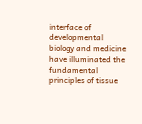interface of developmental biology and medicine have illuminated the fundamental principles of tissue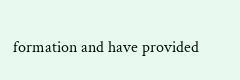formation and have provided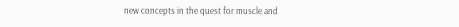new concepts in the quest for muscle and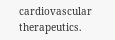cardiovascular therapeutics.